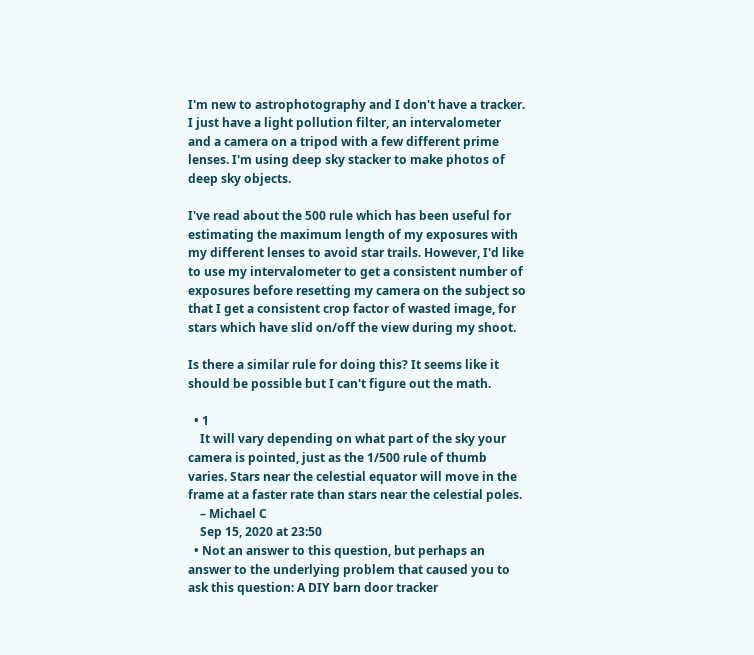I'm new to astrophotography and I don't have a tracker. I just have a light pollution filter, an intervalometer and a camera on a tripod with a few different prime lenses. I'm using deep sky stacker to make photos of deep sky objects.

I've read about the 500 rule which has been useful for estimating the maximum length of my exposures with my different lenses to avoid star trails. However, I'd like to use my intervalometer to get a consistent number of exposures before resetting my camera on the subject so that I get a consistent crop factor of wasted image, for stars which have slid on/off the view during my shoot.

Is there a similar rule for doing this? It seems like it should be possible but I can't figure out the math.

  • 1
    It will vary depending on what part of the sky your camera is pointed, just as the 1/500 rule of thumb varies. Stars near the celestial equator will move in the frame at a faster rate than stars near the celestial poles.
    – Michael C
    Sep 15, 2020 at 23:50
  • Not an answer to this question, but perhaps an answer to the underlying problem that caused you to ask this question: A DIY barn door tracker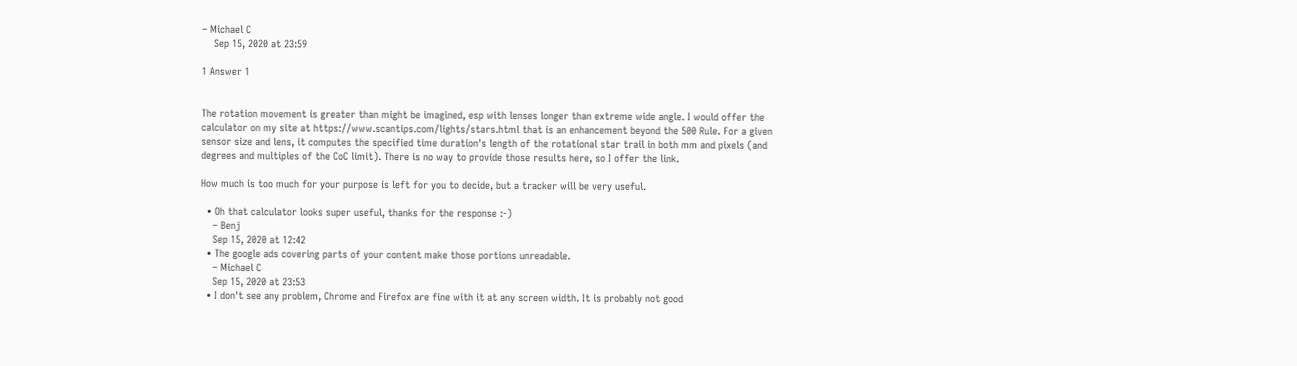– Michael C
    Sep 15, 2020 at 23:59

1 Answer 1


The rotation movement is greater than might be imagined, esp with lenses longer than extreme wide angle. I would offer the calculator on my site at https://www.scantips.com/lights/stars.html that is an enhancement beyond the 500 Rule. For a given sensor size and lens, it computes the specified time duration's length of the rotational star trail in both mm and pixels (and degrees and multiples of the CoC limit). There is no way to provide those results here, so I offer the link.

How much is too much for your purpose is left for you to decide, but a tracker will be very useful.

  • Oh that calculator looks super useful, thanks for the response :-)
    – Benj
    Sep 15, 2020 at 12:42
  • The google ads covering parts of your content make those portions unreadable.
    – Michael C
    Sep 15, 2020 at 23:53
  • I don't see any problem, Chrome and Firefox are fine with it at any screen width. It is probably not good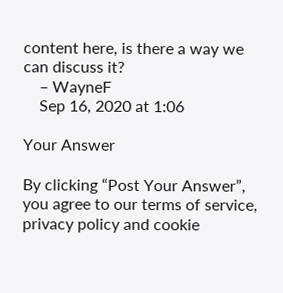content here, is there a way we can discuss it?
    – WayneF
    Sep 16, 2020 at 1:06

Your Answer

By clicking “Post Your Answer”, you agree to our terms of service, privacy policy and cookie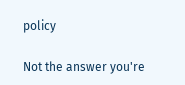policy

Not the answer you're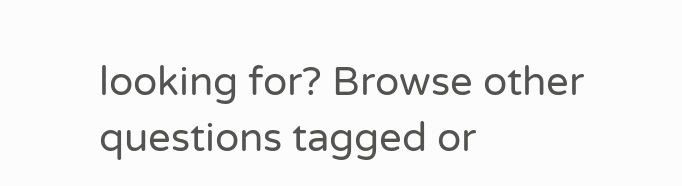looking for? Browse other questions tagged or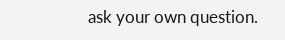ask your own question.